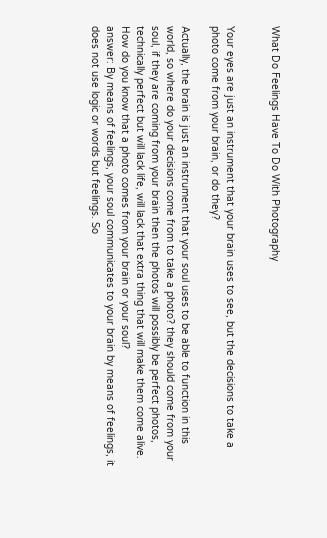What Do Feelings Have To Do With Photography


Your eyes are just an instrument that your brain uses to see, but the decisions to take a photo come from your brain, or do they?

Actually, the brain is just an instrument that your soul uses to be able to function in this world, so where do your decisions come from to take a photo? they should come from your soul, if they are coming from your brain then the photos will possibly be perfect photos, technically perfect but will lack life, will lack that extra thing that will make them come alive.
How do you know that a photo comes from your brain or your soul?
answer: By means of feelings, your soul communicates to your brain by means of feelings, it does not use logic or words but feelings. So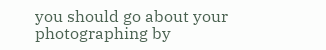you should go about your photographing by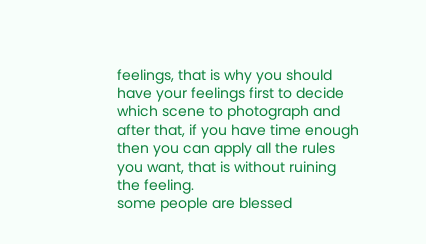feelings, that is why you should have your feelings first to decide which scene to photograph and after that, if you have time enough then you can apply all the rules you want, that is without ruining the feeling.
some people are blessed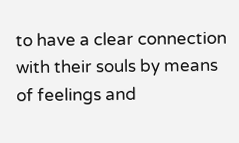to have a clear connection with their souls by means of feelings and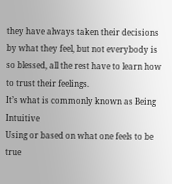they have always taken their decisions by what they feel, but not everybody is so blessed, all the rest have to learn how to trust their feelings.
It’s what is commonly known as Being Intuitive
Using or based on what one feels to be true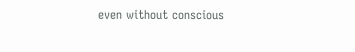even without conscious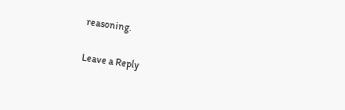reasoning.

Leave a Reply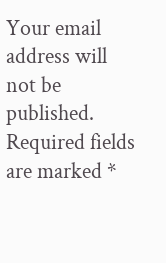Your email address will not be published. Required fields are marked *